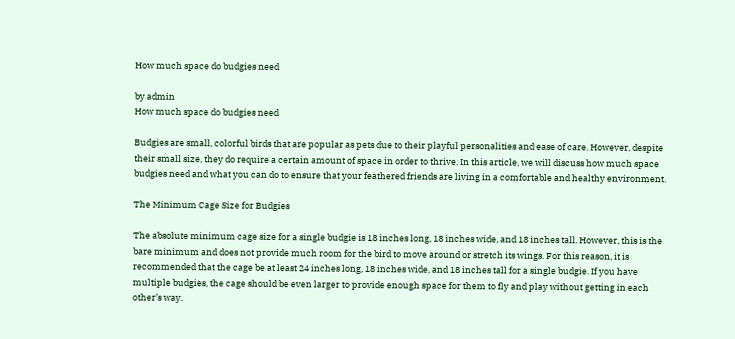How much space do budgies need

by admin
How much space do budgies need

Budgies are small, colorful birds that are popular as pets due to their playful personalities and ease of care. However, despite their small size, they do require a certain amount of space in order to thrive. In this article, we will discuss how much space budgies need and what you can do to ensure that your feathered friends are living in a comfortable and healthy environment.

The Minimum Cage Size for Budgies

The absolute minimum cage size for a single budgie is 18 inches long, 18 inches wide, and 18 inches tall. However, this is the bare minimum and does not provide much room for the bird to move around or stretch its wings. For this reason, it is recommended that the cage be at least 24 inches long, 18 inches wide, and 18 inches tall for a single budgie. If you have multiple budgies, the cage should be even larger to provide enough space for them to fly and play without getting in each other’s way.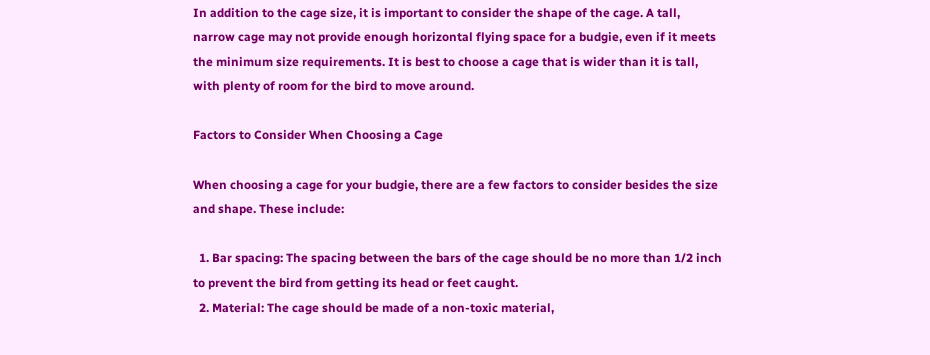In addition to the cage size, it is important to consider the shape of the cage. A tall, narrow cage may not provide enough horizontal flying space for a budgie, even if it meets the minimum size requirements. It is best to choose a cage that is wider than it is tall, with plenty of room for the bird to move around.

Factors to Consider When Choosing a Cage

When choosing a cage for your budgie, there are a few factors to consider besides the size and shape. These include:

  1. Bar spacing: The spacing between the bars of the cage should be no more than 1/2 inch to prevent the bird from getting its head or feet caught.
  2. Material: The cage should be made of a non-toxic material,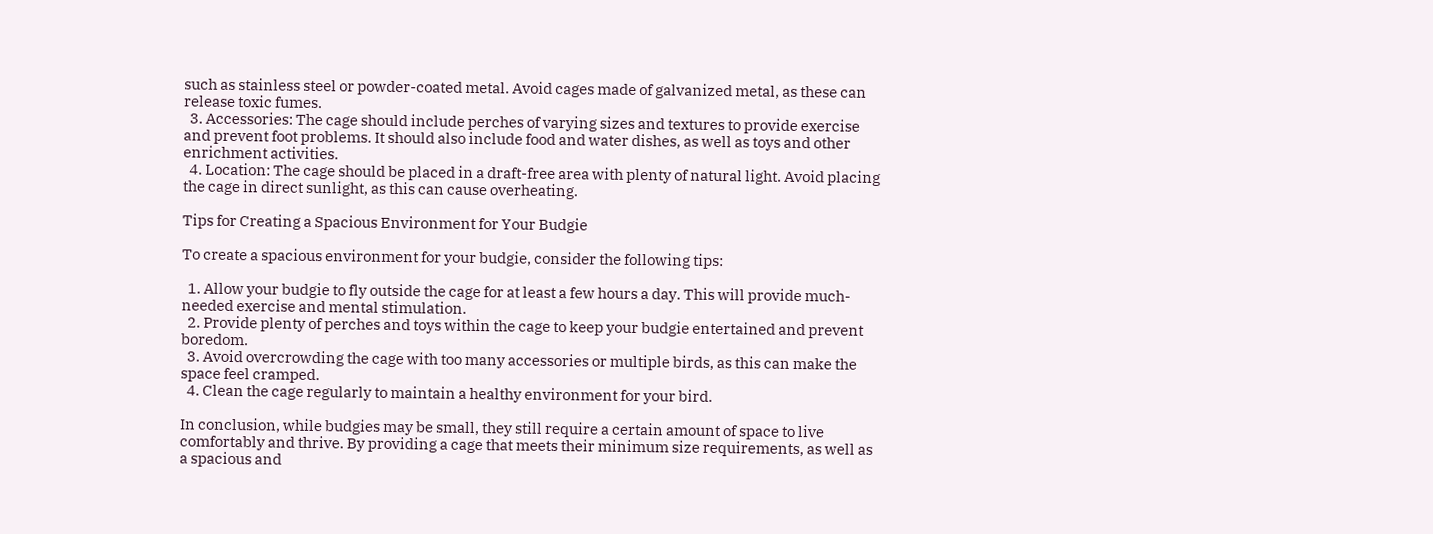such as stainless steel or powder-coated metal. Avoid cages made of galvanized metal, as these can release toxic fumes.
  3. Accessories: The cage should include perches of varying sizes and textures to provide exercise and prevent foot problems. It should also include food and water dishes, as well as toys and other enrichment activities.
  4. Location: The cage should be placed in a draft-free area with plenty of natural light. Avoid placing the cage in direct sunlight, as this can cause overheating.

Tips for Creating a Spacious Environment for Your Budgie

To create a spacious environment for your budgie, consider the following tips:

  1. Allow your budgie to fly outside the cage for at least a few hours a day. This will provide much-needed exercise and mental stimulation.
  2. Provide plenty of perches and toys within the cage to keep your budgie entertained and prevent boredom.
  3. Avoid overcrowding the cage with too many accessories or multiple birds, as this can make the space feel cramped.
  4. Clean the cage regularly to maintain a healthy environment for your bird.

In conclusion, while budgies may be small, they still require a certain amount of space to live comfortably and thrive. By providing a cage that meets their minimum size requirements, as well as a spacious and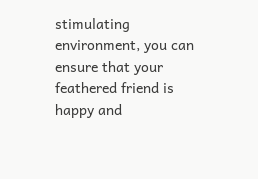stimulating environment, you can ensure that your feathered friend is happy and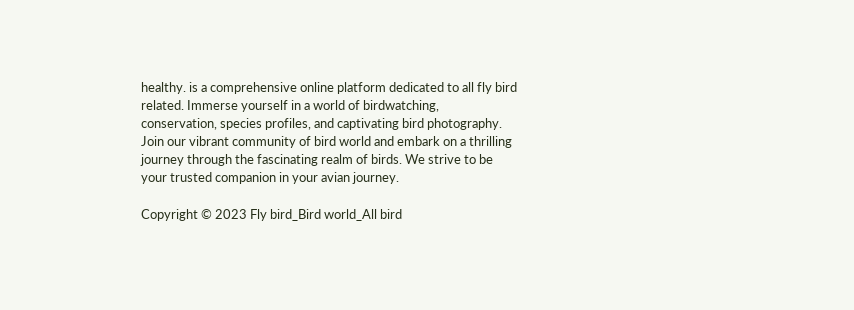healthy. is a comprehensive online platform dedicated to all fly bird related. Immerse yourself in a world of birdwatching, conservation, species profiles, and captivating bird photography. Join our vibrant community of bird world and embark on a thrilling journey through the fascinating realm of birds. We strive to be your trusted companion in your avian journey.

Copyright © 2023 Fly bird_Bird world_All bird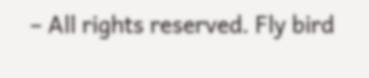– All rights reserved. Fly bird